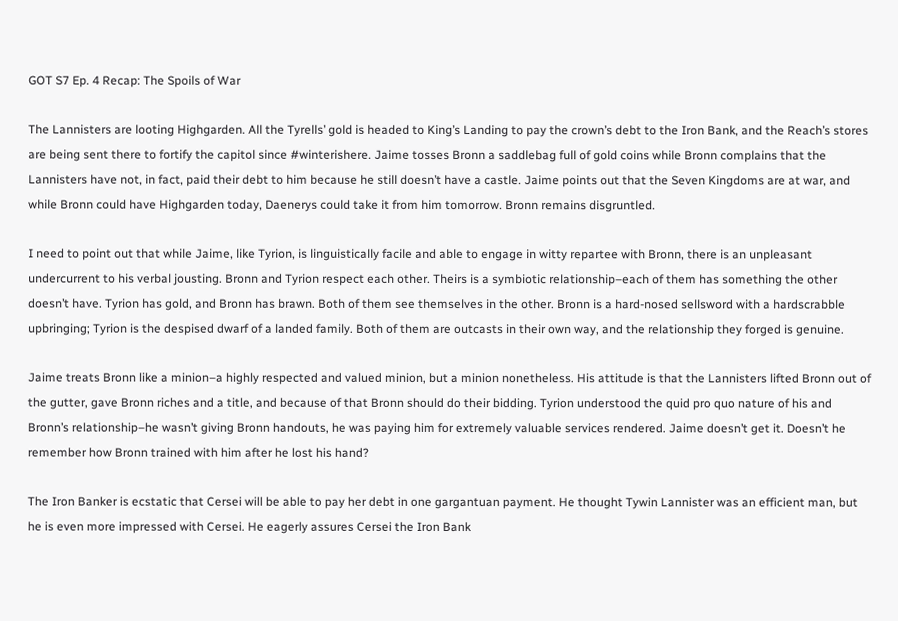GOT S7 Ep. 4 Recap: The Spoils of War

The Lannisters are looting Highgarden. All the Tyrells’ gold is headed to King’s Landing to pay the crown’s debt to the Iron Bank, and the Reach’s stores are being sent there to fortify the capitol since #winterishere. Jaime tosses Bronn a saddlebag full of gold coins while Bronn complains that the Lannisters have not, in fact, paid their debt to him because he still doesn’t have a castle. Jaime points out that the Seven Kingdoms are at war, and while Bronn could have Highgarden today, Daenerys could take it from him tomorrow. Bronn remains disgruntled.

I need to point out that while Jaime, like Tyrion, is linguistically facile and able to engage in witty repartee with Bronn, there is an unpleasant undercurrent to his verbal jousting. Bronn and Tyrion respect each other. Theirs is a symbiotic relationship–each of them has something the other doesn’t have. Tyrion has gold, and Bronn has brawn. Both of them see themselves in the other. Bronn is a hard-nosed sellsword with a hardscrabble upbringing; Tyrion is the despised dwarf of a landed family. Both of them are outcasts in their own way, and the relationship they forged is genuine.

Jaime treats Bronn like a minion–a highly respected and valued minion, but a minion nonetheless. His attitude is that the Lannisters lifted Bronn out of the gutter, gave Bronn riches and a title, and because of that Bronn should do their bidding. Tyrion understood the quid pro quo nature of his and Bronn’s relationship–he wasn’t giving Bronn handouts, he was paying him for extremely valuable services rendered. Jaime doesn’t get it. Doesn’t he remember how Bronn trained with him after he lost his hand?

The Iron Banker is ecstatic that Cersei will be able to pay her debt in one gargantuan payment. He thought Tywin Lannister was an efficient man, but he is even more impressed with Cersei. He eagerly assures Cersei the Iron Bank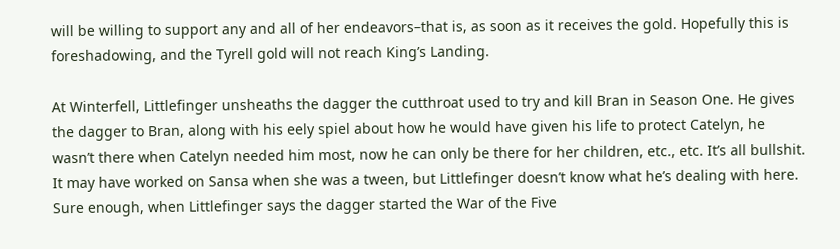will be willing to support any and all of her endeavors–that is, as soon as it receives the gold. Hopefully this is foreshadowing, and the Tyrell gold will not reach King’s Landing.

At Winterfell, Littlefinger unsheaths the dagger the cutthroat used to try and kill Bran in Season One. He gives the dagger to Bran, along with his eely spiel about how he would have given his life to protect Catelyn, he wasn’t there when Catelyn needed him most, now he can only be there for her children, etc., etc. It’s all bullshit. It may have worked on Sansa when she was a tween, but Littlefinger doesn’t know what he’s dealing with here. Sure enough, when Littlefinger says the dagger started the War of the Five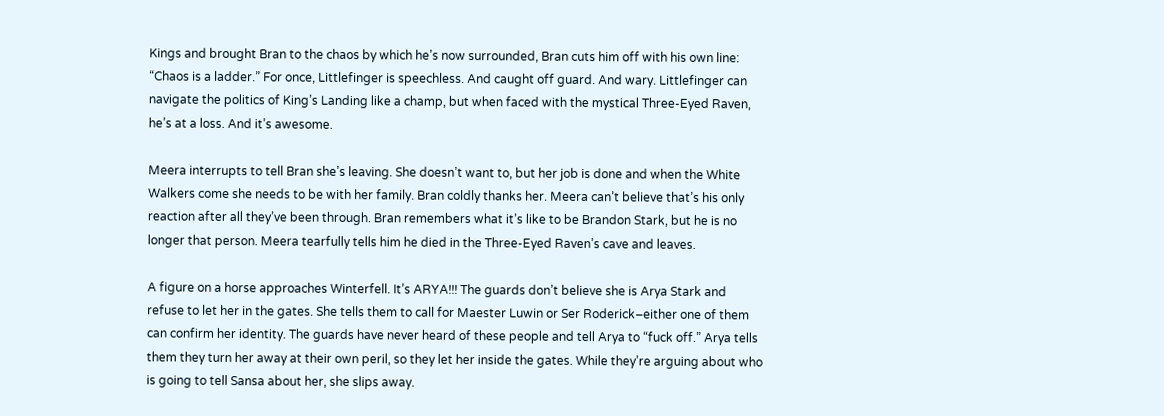Kings and brought Bran to the chaos by which he’s now surrounded, Bran cuts him off with his own line: “Chaos is a ladder.” For once, Littlefinger is speechless. And caught off guard. And wary. Littlefinger can navigate the politics of King’s Landing like a champ, but when faced with the mystical Three-Eyed Raven, he’s at a loss. And it’s awesome.

Meera interrupts to tell Bran she’s leaving. She doesn’t want to, but her job is done and when the White Walkers come she needs to be with her family. Bran coldly thanks her. Meera can’t believe that’s his only reaction after all they’ve been through. Bran remembers what it’s like to be Brandon Stark, but he is no longer that person. Meera tearfully tells him he died in the Three-Eyed Raven’s cave and leaves.

A figure on a horse approaches Winterfell. It’s ARYA!!! The guards don’t believe she is Arya Stark and refuse to let her in the gates. She tells them to call for Maester Luwin or Ser Roderick–either one of them can confirm her identity. The guards have never heard of these people and tell Arya to “fuck off.” Arya tells them they turn her away at their own peril, so they let her inside the gates. While they’re arguing about who is going to tell Sansa about her, she slips away.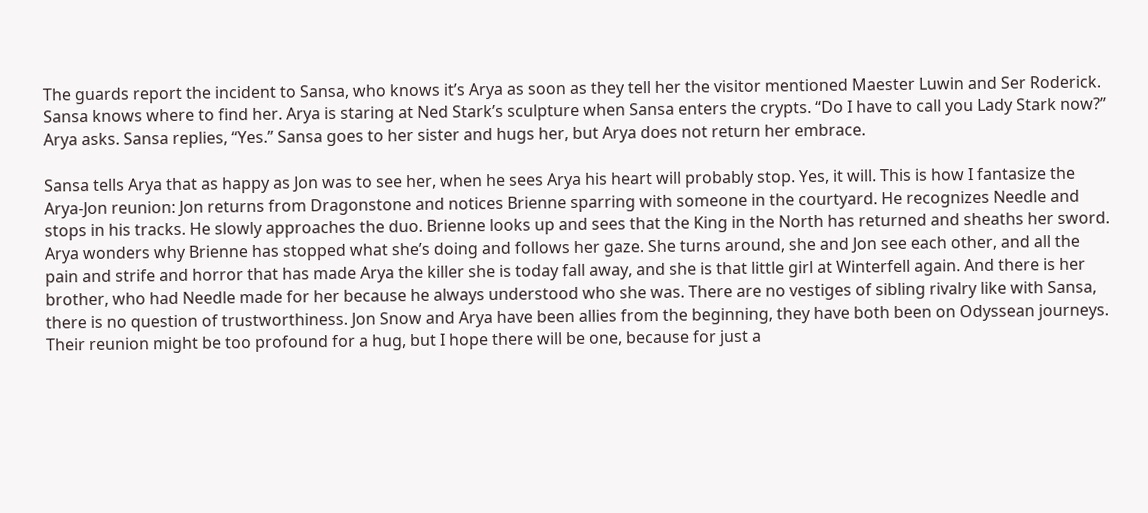The guards report the incident to Sansa, who knows it’s Arya as soon as they tell her the visitor mentioned Maester Luwin and Ser Roderick. Sansa knows where to find her. Arya is staring at Ned Stark’s sculpture when Sansa enters the crypts. “Do I have to call you Lady Stark now?” Arya asks. Sansa replies, “Yes.” Sansa goes to her sister and hugs her, but Arya does not return her embrace.

Sansa tells Arya that as happy as Jon was to see her, when he sees Arya his heart will probably stop. Yes, it will. This is how I fantasize the Arya-Jon reunion: Jon returns from Dragonstone and notices Brienne sparring with someone in the courtyard. He recognizes Needle and stops in his tracks. He slowly approaches the duo. Brienne looks up and sees that the King in the North has returned and sheaths her sword. Arya wonders why Brienne has stopped what she’s doing and follows her gaze. She turns around, she and Jon see each other, and all the pain and strife and horror that has made Arya the killer she is today fall away, and she is that little girl at Winterfell again. And there is her brother, who had Needle made for her because he always understood who she was. There are no vestiges of sibling rivalry like with Sansa, there is no question of trustworthiness. Jon Snow and Arya have been allies from the beginning, they have both been on Odyssean journeys. Their reunion might be too profound for a hug, but I hope there will be one, because for just a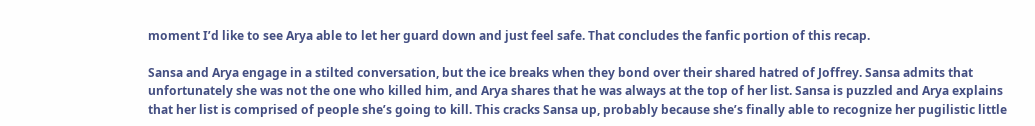moment I’d like to see Arya able to let her guard down and just feel safe. That concludes the fanfic portion of this recap.

Sansa and Arya engage in a stilted conversation, but the ice breaks when they bond over their shared hatred of Joffrey. Sansa admits that unfortunately she was not the one who killed him, and Arya shares that he was always at the top of her list. Sansa is puzzled and Arya explains that her list is comprised of people she’s going to kill. This cracks Sansa up, probably because she’s finally able to recognize her pugilistic little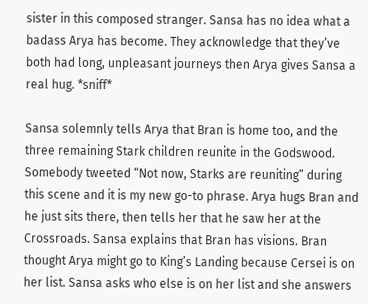sister in this composed stranger. Sansa has no idea what a badass Arya has become. They acknowledge that they’ve both had long, unpleasant journeys then Arya gives Sansa a real hug. *sniff*

Sansa solemnly tells Arya that Bran is home too, and the three remaining Stark children reunite in the Godswood. Somebody tweeted “Not now, Starks are reuniting” during this scene and it is my new go-to phrase. Arya hugs Bran and he just sits there, then tells her that he saw her at the Crossroads. Sansa explains that Bran has visions. Bran thought Arya might go to King’s Landing because Cersei is on her list. Sansa asks who else is on her list and she answers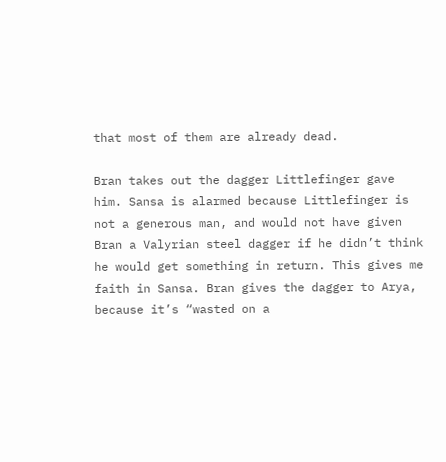that most of them are already dead.

Bran takes out the dagger Littlefinger gave him. Sansa is alarmed because Littlefinger is not a generous man, and would not have given Bran a Valyrian steel dagger if he didn’t think he would get something in return. This gives me faith in Sansa. Bran gives the dagger to Arya, because it’s “wasted on a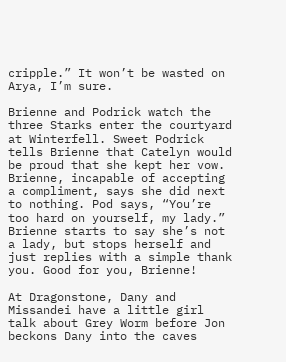cripple.” It won’t be wasted on Arya, I’m sure.

Brienne and Podrick watch the three Starks enter the courtyard at Winterfell. Sweet Podrick tells Brienne that Catelyn would be proud that she kept her vow. Brienne, incapable of accepting a compliment, says she did next to nothing. Pod says, “You’re too hard on yourself, my lady.” Brienne starts to say she’s not a lady, but stops herself and just replies with a simple thank you. Good for you, Brienne!

At Dragonstone, Dany and Missandei have a little girl talk about Grey Worm before Jon beckons Dany into the caves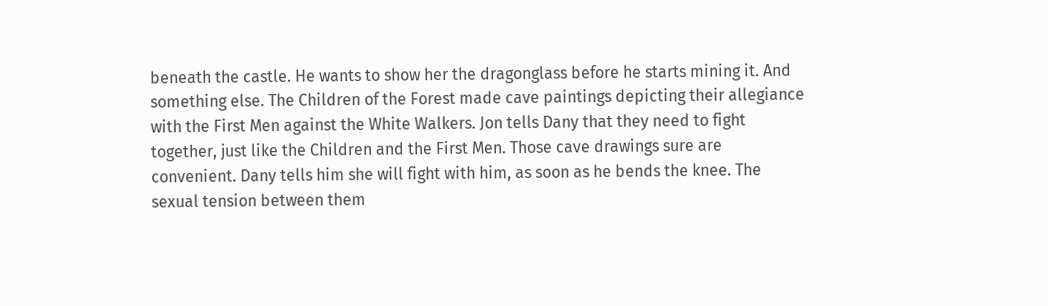beneath the castle. He wants to show her the dragonglass before he starts mining it. And something else. The Children of the Forest made cave paintings depicting their allegiance with the First Men against the White Walkers. Jon tells Dany that they need to fight together, just like the Children and the First Men. Those cave drawings sure are convenient. Dany tells him she will fight with him, as soon as he bends the knee. The sexual tension between them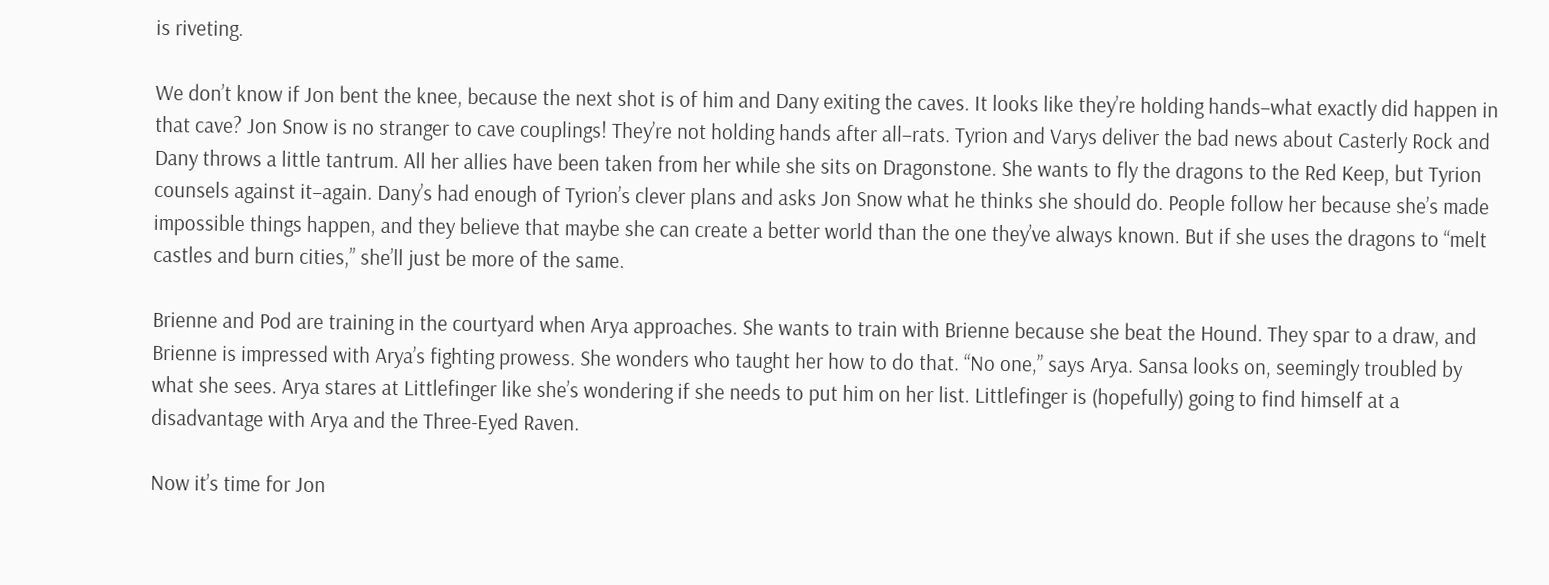is riveting.

We don’t know if Jon bent the knee, because the next shot is of him and Dany exiting the caves. It looks like they’re holding hands–what exactly did happen in that cave? Jon Snow is no stranger to cave couplings! They’re not holding hands after all–rats. Tyrion and Varys deliver the bad news about Casterly Rock and Dany throws a little tantrum. All her allies have been taken from her while she sits on Dragonstone. She wants to fly the dragons to the Red Keep, but Tyrion counsels against it–again. Dany’s had enough of Tyrion’s clever plans and asks Jon Snow what he thinks she should do. People follow her because she’s made impossible things happen, and they believe that maybe she can create a better world than the one they’ve always known. But if she uses the dragons to “melt castles and burn cities,” she’ll just be more of the same.

Brienne and Pod are training in the courtyard when Arya approaches. She wants to train with Brienne because she beat the Hound. They spar to a draw, and Brienne is impressed with Arya’s fighting prowess. She wonders who taught her how to do that. “No one,” says Arya. Sansa looks on, seemingly troubled by what she sees. Arya stares at Littlefinger like she’s wondering if she needs to put him on her list. Littlefinger is (hopefully) going to find himself at a disadvantage with Arya and the Three-Eyed Raven.

Now it’s time for Jon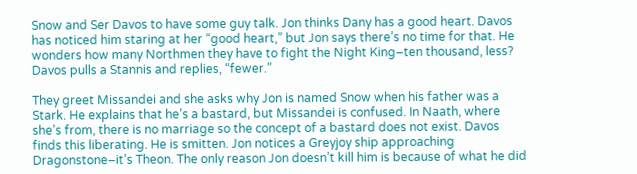Snow and Ser Davos to have some guy talk. Jon thinks Dany has a good heart. Davos has noticed him staring at her “good heart,” but Jon says there’s no time for that. He wonders how many Northmen they have to fight the Night King–ten thousand, less? Davos pulls a Stannis and replies, “fewer.”

They greet Missandei and she asks why Jon is named Snow when his father was a Stark. He explains that he’s a bastard, but Missandei is confused. In Naath, where she’s from, there is no marriage so the concept of a bastard does not exist. Davos finds this liberating. He is smitten. Jon notices a Greyjoy ship approaching Dragonstone–it’s Theon. The only reason Jon doesn’t kill him is because of what he did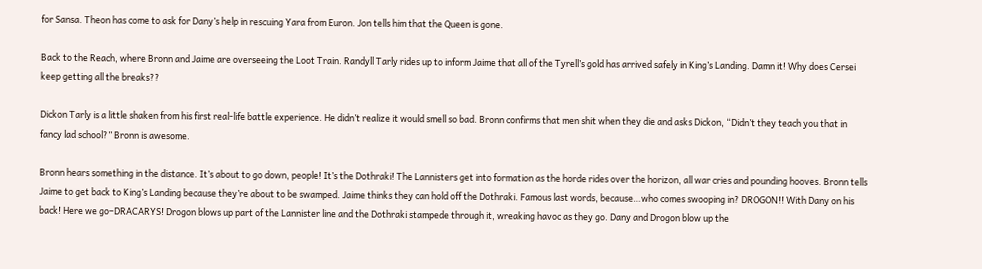for Sansa. Theon has come to ask for Dany’s help in rescuing Yara from Euron. Jon tells him that the Queen is gone.

Back to the Reach, where Bronn and Jaime are overseeing the Loot Train. Randyll Tarly rides up to inform Jaime that all of the Tyrell’s gold has arrived safely in King’s Landing. Damn it! Why does Cersei keep getting all the breaks??

Dickon Tarly is a little shaken from his first real-life battle experience. He didn’t realize it would smell so bad. Bronn confirms that men shit when they die and asks Dickon, “Didn’t they teach you that in fancy lad school?” Bronn is awesome.

Bronn hears something in the distance. It’s about to go down, people! It’s the Dothraki! The Lannisters get into formation as the horde rides over the horizon, all war cries and pounding hooves. Bronn tells Jaime to get back to King’s Landing because they’re about to be swamped. Jaime thinks they can hold off the Dothraki. Famous last words, because…who comes swooping in? DROGON!! With Dany on his back! Here we go–DRACARYS! Drogon blows up part of the Lannister line and the Dothraki stampede through it, wreaking havoc as they go. Dany and Drogon blow up the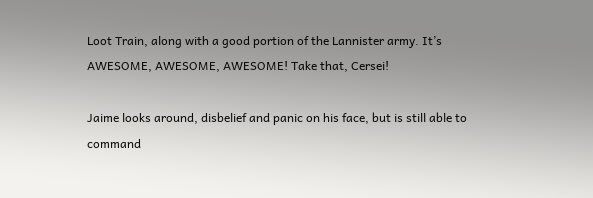Loot Train, along with a good portion of the Lannister army. It’s AWESOME, AWESOME, AWESOME! Take that, Cersei!

Jaime looks around, disbelief and panic on his face, but is still able to command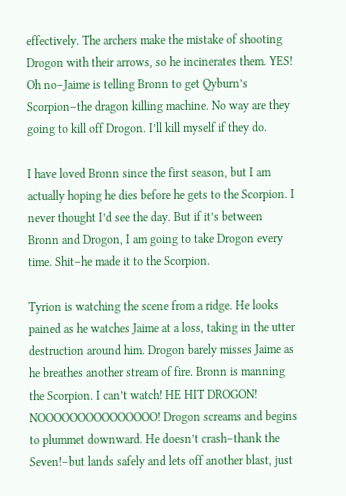effectively. The archers make the mistake of shooting Drogon with their arrows, so he incinerates them. YES! Oh no–Jaime is telling Bronn to get Qyburn’s Scorpion–the dragon killing machine. No way are they going to kill off Drogon. I’ll kill myself if they do.

I have loved Bronn since the first season, but I am actually hoping he dies before he gets to the Scorpion. I never thought I’d see the day. But if it’s between Bronn and Drogon, I am going to take Drogon every time. Shit–he made it to the Scorpion.

Tyrion is watching the scene from a ridge. He looks pained as he watches Jaime at a loss, taking in the utter destruction around him. Drogon barely misses Jaime as he breathes another stream of fire. Bronn is manning the Scorpion. I can’t watch! HE HIT DROGON! NOOOOOOOOOOOOOOO! Drogon screams and begins to plummet downward. He doesn’t crash–thank the Seven!–but lands safely and lets off another blast, just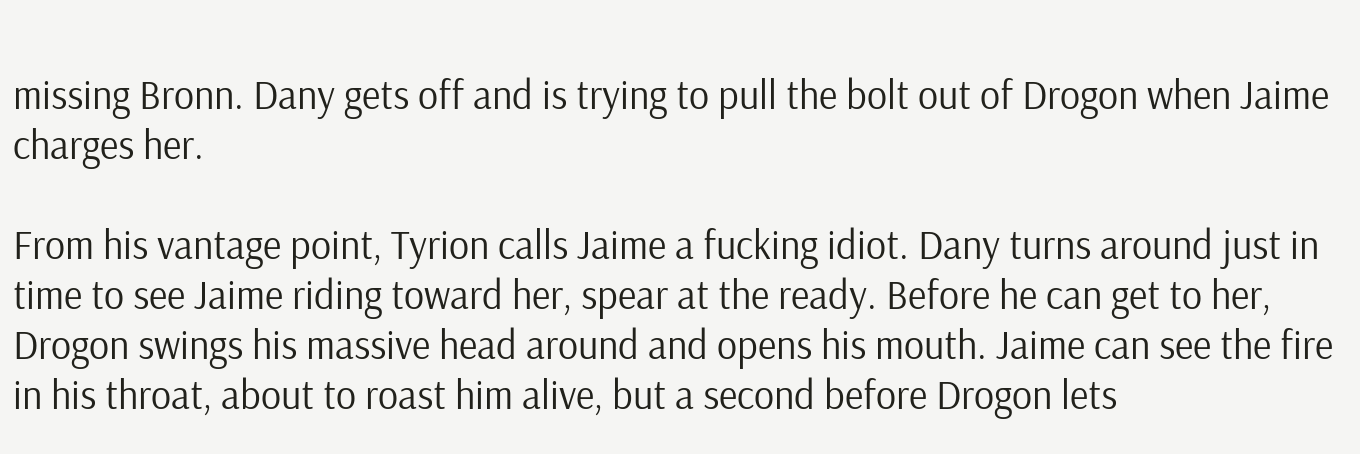missing Bronn. Dany gets off and is trying to pull the bolt out of Drogon when Jaime charges her.

From his vantage point, Tyrion calls Jaime a fucking idiot. Dany turns around just in time to see Jaime riding toward her, spear at the ready. Before he can get to her, Drogon swings his massive head around and opens his mouth. Jaime can see the fire in his throat, about to roast him alive, but a second before Drogon lets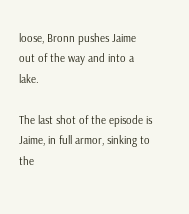loose, Bronn pushes Jaime out of the way and into a lake.

The last shot of the episode is Jaime, in full armor, sinking to the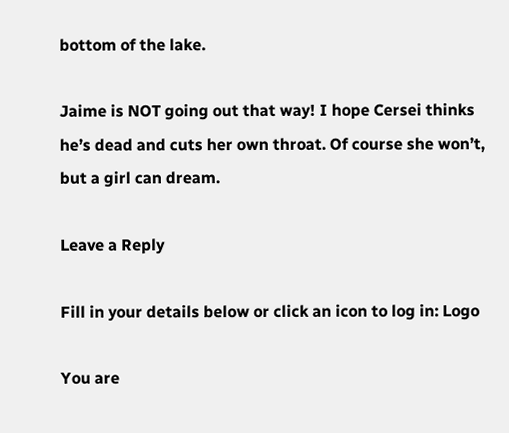bottom of the lake.

Jaime is NOT going out that way! I hope Cersei thinks he’s dead and cuts her own throat. Of course she won’t, but a girl can dream.

Leave a Reply

Fill in your details below or click an icon to log in: Logo

You are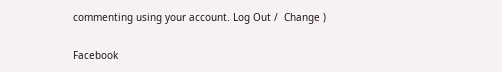commenting using your account. Log Out /  Change )

Facebook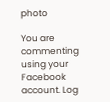photo

You are commenting using your Facebook account. Log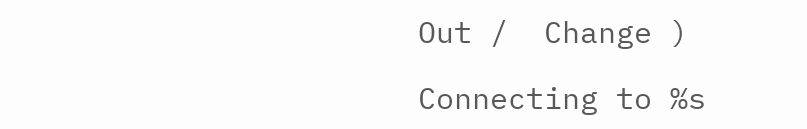Out /  Change )

Connecting to %s